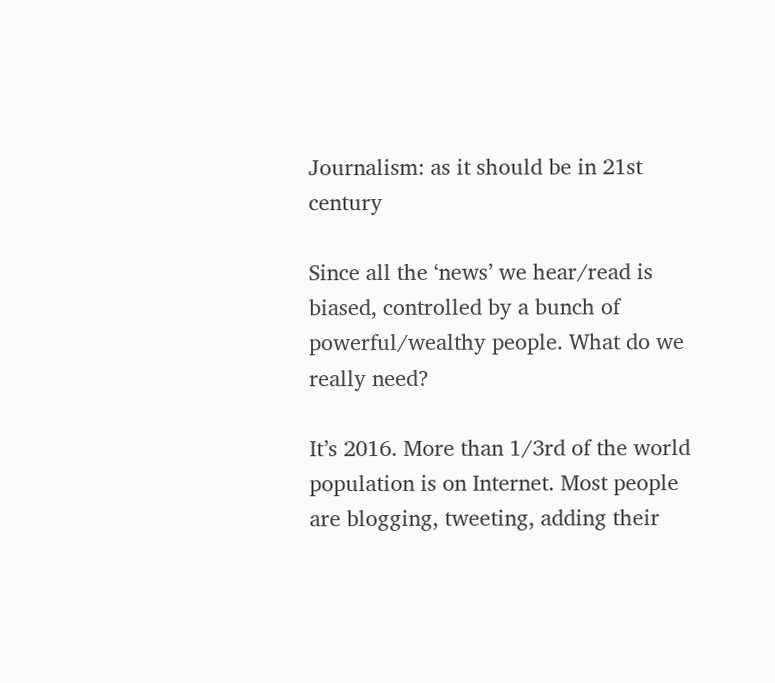Journalism: as it should be in 21st century

Since all the ‘news’ we hear/read is biased, controlled by a bunch of powerful/wealthy people. What do we really need?

It’s 2016. More than 1/3rd of the world population is on Internet. Most people are blogging, tweeting, adding their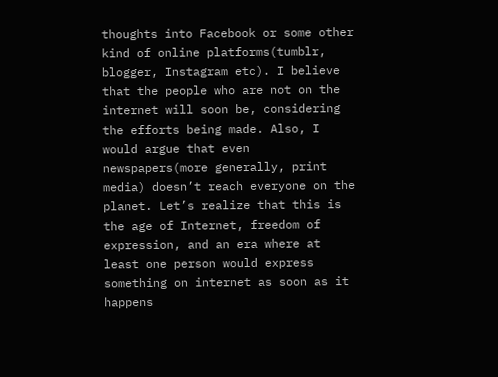thoughts into Facebook or some other kind of online platforms(tumblr, blogger, Instagram etc). I believe that the people who are not on the internet will soon be, considering the efforts being made. Also, I would argue that even newspapers(more generally, print media) doesn’t reach everyone on the planet. Let’s realize that this is the age of Internet, freedom of expression, and an era where at least one person would express something on internet as soon as it happens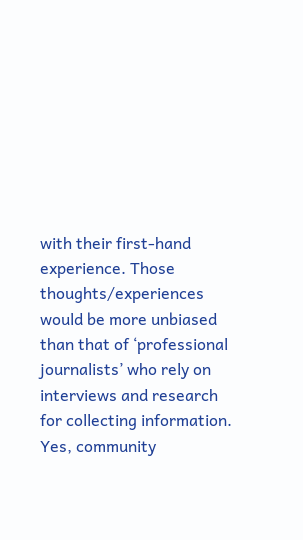with their first-hand experience. Those thoughts/experiences would be more unbiased than that of ‘professional journalists’ who rely on interviews and research for collecting information. Yes, community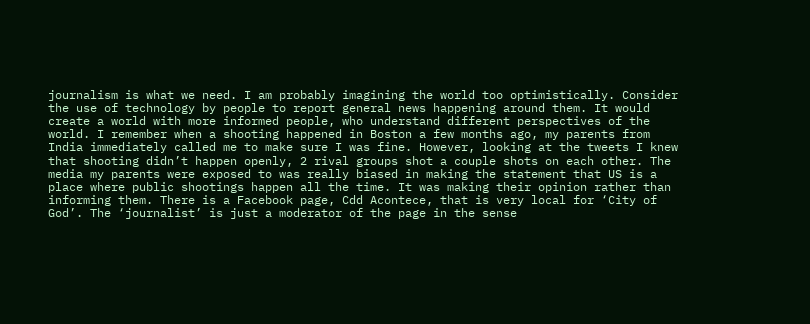journalism is what we need. I am probably imagining the world too optimistically. Consider the use of technology by people to report general news happening around them. It would create a world with more informed people, who understand different perspectives of the world. I remember when a shooting happened in Boston a few months ago, my parents from India immediately called me to make sure I was fine. However, looking at the tweets I knew that shooting didn’t happen openly, 2 rival groups shot a couple shots on each other. The media my parents were exposed to was really biased in making the statement that US is a place where public shootings happen all the time. It was making their opinion rather than informing them. There is a Facebook page, Cdd Acontece, that is very local for ‘City of God’. The ‘journalist’ is just a moderator of the page in the sense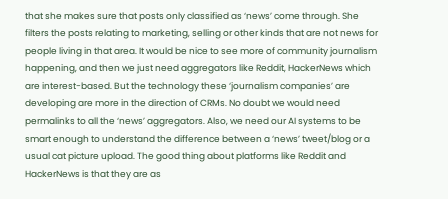that she makes sure that posts only classified as ‘news’ come through. She filters the posts relating to marketing, selling or other kinds that are not news for people living in that area. It would be nice to see more of community journalism happening, and then we just need aggregators like Reddit, HackerNews which are interest-based. But the technology these ‘journalism companies’ are developing are more in the direction of CRMs. No doubt we would need permalinks to all the ‘news’ aggregators. Also, we need our AI systems to be smart enough to understand the difference between a ‘news’ tweet/blog or a usual cat picture upload. The good thing about platforms like Reddit and HackerNews is that they are as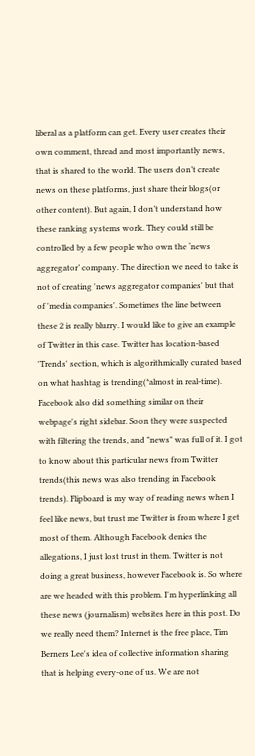liberal as a platform can get. Every user creates their own comment, thread and most importantly news, that is shared to the world. The users don’t create news on these platforms, just share their blogs(or other content). But again, I don’t understand how these ranking systems work. They could still be controlled by a few people who own the ‘news aggregator’ company. The direction we need to take is not of creating 'news aggregator companies' but that of 'media companies'. Sometimes the line between these 2 is really blurry. I would like to give an example of Twitter in this case. Twitter has location-based 'Trends' section, which is algorithmically curated based on what hashtag is trending(*almost in real-time). Facebook also did something similar on their webpage's right sidebar. Soon they were suspected with filtering the trends, and "news" was full of it. I got to know about this particular news from Twitter trends(this news was also trending in Facebook trends). Flipboard is my way of reading news when I feel like news, but trust me Twitter is from where I get most of them. Although Facebook denies the allegations, I just lost trust in them. Twitter is not doing a great business, however Facebook is. So where are we headed with this problem. I'm hyperlinking all these news (journalism) websites here in this post. Do we really need them? Internet is the free place, Tim Berners Lee's idea of collective information sharing that is helping every-one of us. We are not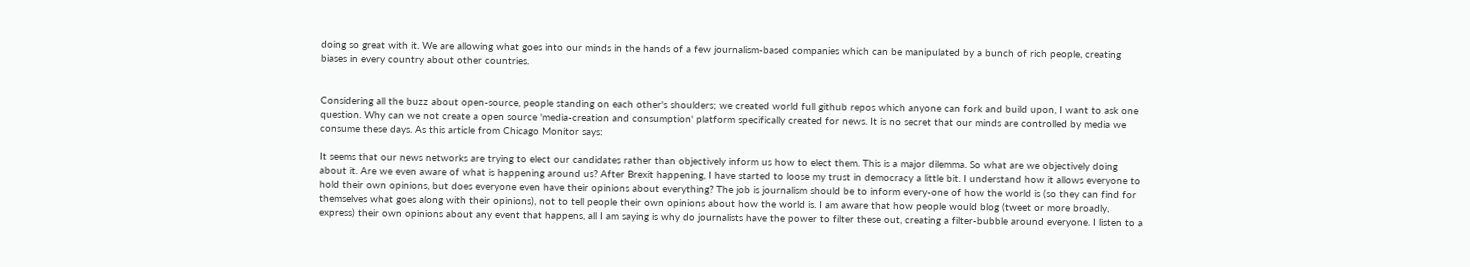doing so great with it. We are allowing what goes into our minds in the hands of a few journalism-based companies which can be manipulated by a bunch of rich people, creating biases in every country about other countries.


Considering all the buzz about open-source, people standing on each other's shoulders; we created world full github repos which anyone can fork and build upon, I want to ask one question. Why can we not create a open source 'media-creation and consumption' platform specifically created for news. It is no secret that our minds are controlled by media we consume these days. As this article from Chicago Monitor says:

It seems that our news networks are trying to elect our candidates rather than objectively inform us how to elect them. This is a major dilemma. So what are we objectively doing about it. Are we even aware of what is happening around us? After Brexit happening, I have started to loose my trust in democracy a little bit. I understand how it allows everyone to hold their own opinions, but does everyone even have their opinions about everything? The job is journalism should be to inform every-one of how the world is (so they can find for themselves what goes along with their opinions), not to tell people their own opinions about how the world is. I am aware that how people would blog (tweet or more broadly, express) their own opinions about any event that happens, all I am saying is why do journalists have the power to filter these out, creating a filter-bubble around everyone. I listen to a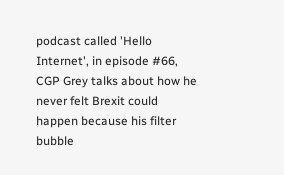podcast called 'Hello Internet', in episode #66, CGP Grey talks about how he never felt Brexit could happen because his filter bubble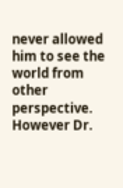never allowed him to see the world from other perspective. However Dr.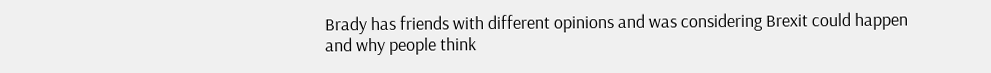Brady has friends with different opinions and was considering Brexit could happen and why people think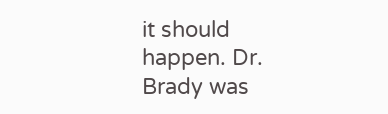it should happen. Dr. Brady was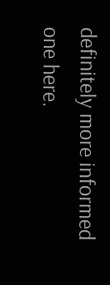definitely more informed one here.